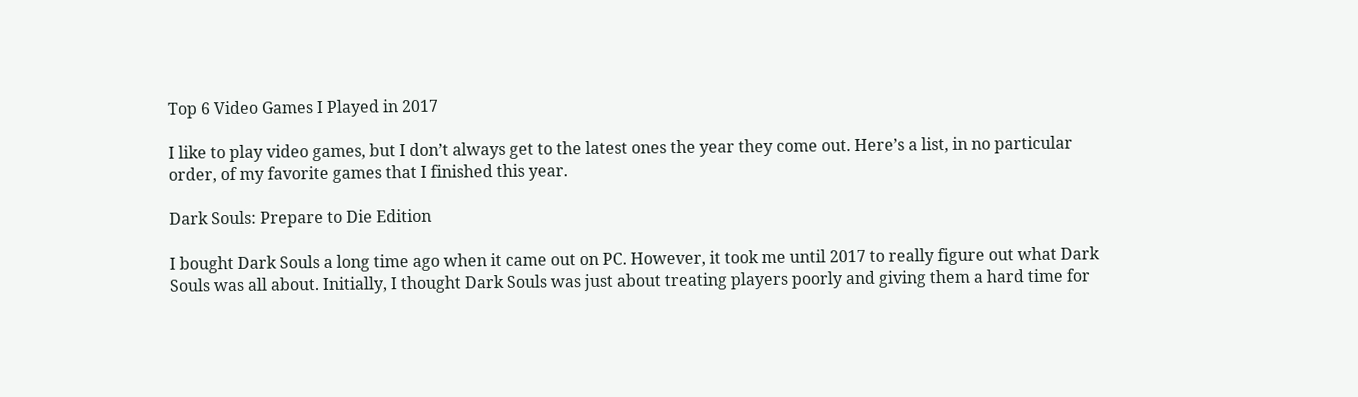Top 6 Video Games I Played in 2017

I like to play video games, but I don’t always get to the latest ones the year they come out. Here’s a list, in no particular order, of my favorite games that I finished this year.

Dark Souls: Prepare to Die Edition

I bought Dark Souls a long time ago when it came out on PC. However, it took me until 2017 to really figure out what Dark Souls was all about. Initially, I thought Dark Souls was just about treating players poorly and giving them a hard time for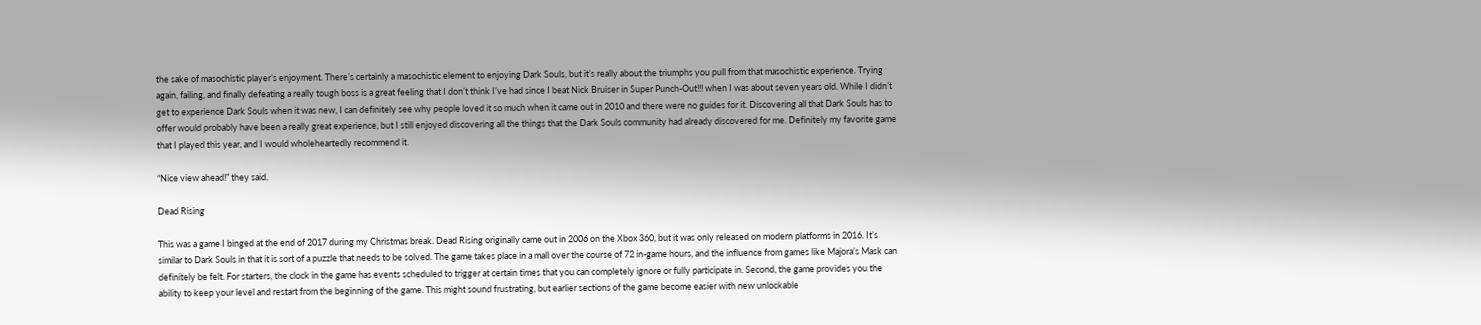the sake of masochistic player’s enjoyment. There’s certainly a masochistic element to enjoying Dark Souls, but it’s really about the triumphs you pull from that masochistic experience. Trying again, failing, and finally defeating a really tough boss is a great feeling that I don’t think I’ve had since I beat Nick Bruiser in Super Punch-Out!!! when I was about seven years old. While I didn’t get to experience Dark Souls when it was new, I can definitely see why people loved it so much when it came out in 2010 and there were no guides for it. Discovering all that Dark Souls has to offer would probably have been a really great experience, but I still enjoyed discovering all the things that the Dark Souls community had already discovered for me. Definitely my favorite game that I played this year, and I would wholeheartedly recommend it.

“Nice view ahead!” they said.

Dead Rising

This was a game I binged at the end of 2017 during my Christmas break. Dead Rising originally came out in 2006 on the Xbox 360, but it was only released on modern platforms in 2016. It’s similar to Dark Souls in that it is sort of a puzzle that needs to be solved. The game takes place in a mall over the course of 72 in-game hours, and the influence from games like Majora’s Mask can definitely be felt. For starters, the clock in the game has events scheduled to trigger at certain times that you can completely ignore or fully participate in. Second, the game provides you the ability to keep your level and restart from the beginning of the game. This might sound frustrating, but earlier sections of the game become easier with new unlockable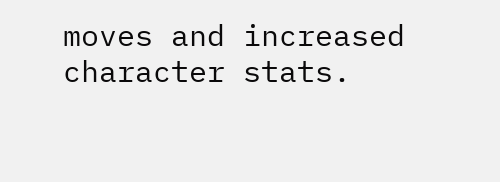moves and increased character stats.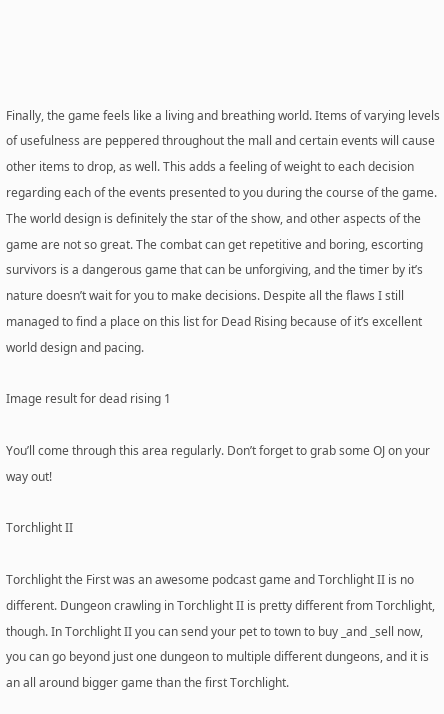Finally, the game feels like a living and breathing world. Items of varying levels of usefulness are peppered throughout the mall and certain events will cause other items to drop, as well. This adds a feeling of weight to each decision regarding each of the events presented to you during the course of the game. The world design is definitely the star of the show, and other aspects of the game are not so great. The combat can get repetitive and boring, escorting survivors is a dangerous game that can be unforgiving, and the timer by it’s nature doesn’t wait for you to make decisions. Despite all the flaws I still managed to find a place on this list for Dead Rising because of it’s excellent world design and pacing.

Image result for dead rising 1

You’ll come through this area regularly. Don’t forget to grab some OJ on your way out!

Torchlight II

Torchlight the First was an awesome podcast game and Torchlight II is no different. Dungeon crawling in Torchlight II is pretty different from Torchlight, though. In Torchlight II you can send your pet to town to buy _and _sell now, you can go beyond just one dungeon to multiple different dungeons, and it is an all around bigger game than the first Torchlight.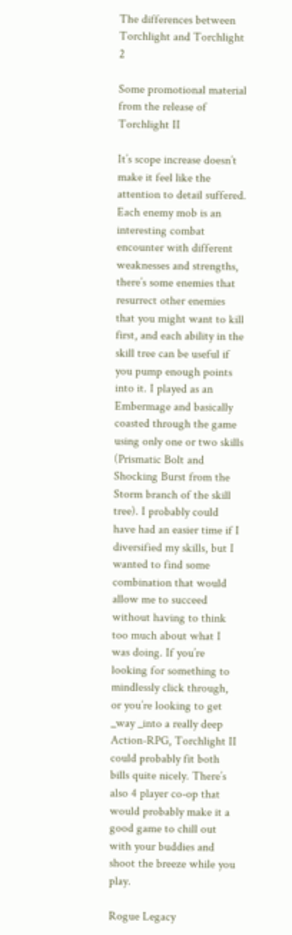The differences between Torchlight and Torchlight 2

Some promotional material from the release of Torchlight II

It’s scope increase doesn’t make it feel like the attention to detail suffered. Each enemy mob is an interesting combat encounter with different weaknesses and strengths, there’s some enemies that resurrect other enemies that you might want to kill first, and each ability in the skill tree can be useful if you pump enough points into it. I played as an Embermage and basically coasted through the game using only one or two skills (Prismatic Bolt and Shocking Burst from the Storm branch of the skill tree). I probably could have had an easier time if I diversified my skills, but I wanted to find some combination that would allow me to succeed without having to think too much about what I was doing. If you’re looking for something to mindlessly click through, or you’re looking to get _way _into a really deep Action-RPG, Torchlight II could probably fit both bills quite nicely. There’s also 4 player co-op that would probably make it a good game to chill out with your buddies and shoot the breeze while you play.

Rogue Legacy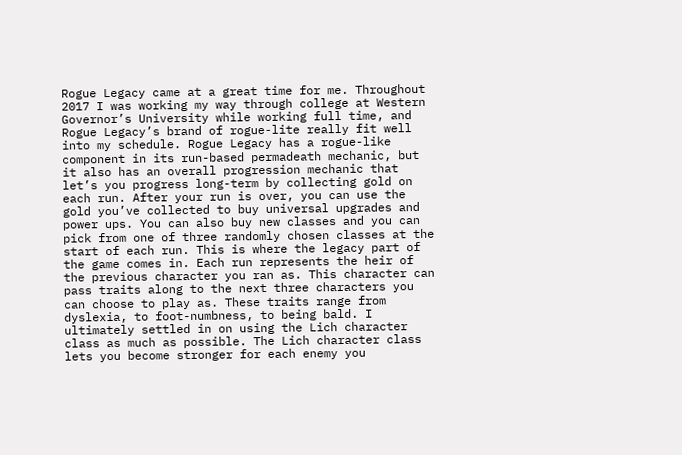Rogue Legacy came at a great time for me. Throughout 2017 I was working my way through college at Western Governor’s University while working full time, and Rogue Legacy’s brand of rogue-lite really fit well into my schedule. Rogue Legacy has a rogue-like component in its run-based permadeath mechanic, but it also has an overall progression mechanic that let’s you progress long-term by collecting gold on each run. After your run is over, you can use the gold you’ve collected to buy universal upgrades and power ups. You can also buy new classes and you can pick from one of three randomly chosen classes at the start of each run. This is where the legacy part of the game comes in. Each run represents the heir of the previous character you ran as. This character can pass traits along to the next three characters you can choose to play as. These traits range from dyslexia, to foot-numbness, to being bald. I ultimately settled in on using the Lich character class as much as possible. The Lich character class lets you become stronger for each enemy you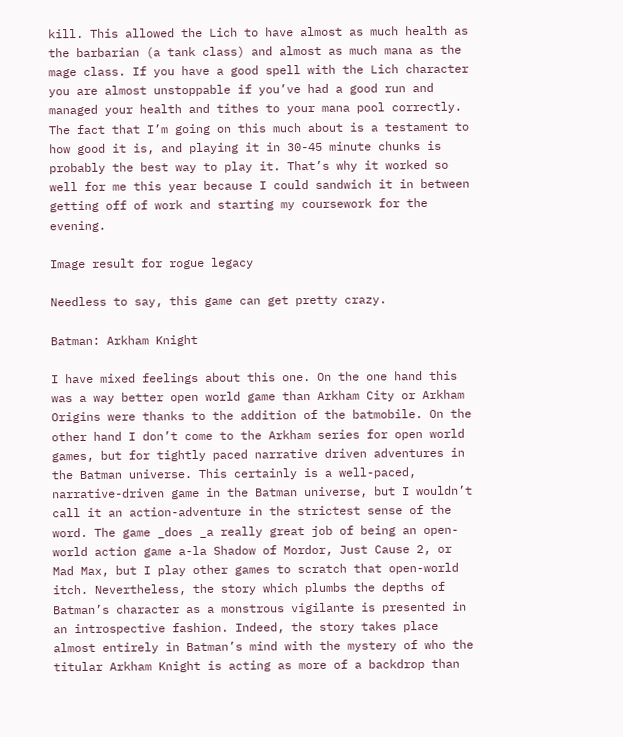kill. This allowed the Lich to have almost as much health as the barbarian (a tank class) and almost as much mana as the mage class. If you have a good spell with the Lich character you are almost unstoppable if you’ve had a good run and managed your health and tithes to your mana pool correctly. The fact that I’m going on this much about is a testament to how good it is, and playing it in 30-45 minute chunks is probably the best way to play it. That’s why it worked so well for me this year because I could sandwich it in between getting off of work and starting my coursework for the evening.

Image result for rogue legacy

Needless to say, this game can get pretty crazy.

Batman: Arkham Knight

I have mixed feelings about this one. On the one hand this was a way better open world game than Arkham City or Arkham Origins were thanks to the addition of the batmobile. On the other hand I don’t come to the Arkham series for open world games, but for tightly paced narrative driven adventures in the Batman universe. This certainly is a well-paced, narrative-driven game in the Batman universe, but I wouldn’t call it an action-adventure in the strictest sense of the word. The game _does _a really great job of being an open-world action game a-la Shadow of Mordor, Just Cause 2, or Mad Max, but I play other games to scratch that open-world itch. Nevertheless, the story which plumbs the depths of Batman’s character as a monstrous vigilante is presented in an introspective fashion. Indeed, the story takes place almost entirely in Batman’s mind with the mystery of who the titular Arkham Knight is acting as more of a backdrop than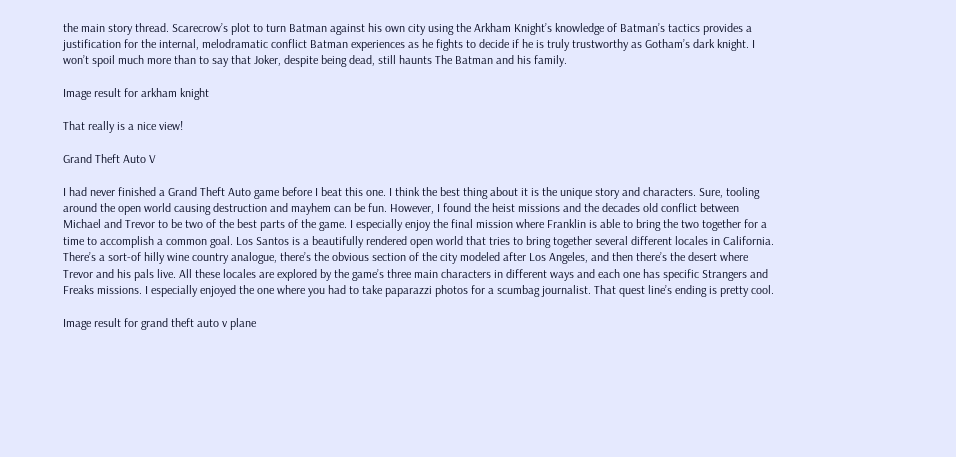the main story thread. Scarecrow’s plot to turn Batman against his own city using the Arkham Knight’s knowledge of Batman’s tactics provides a justification for the internal, melodramatic conflict Batman experiences as he fights to decide if he is truly trustworthy as Gotham’s dark knight. I won’t spoil much more than to say that Joker, despite being dead, still haunts The Batman and his family.

Image result for arkham knight

That really is a nice view!

Grand Theft Auto V

I had never finished a Grand Theft Auto game before I beat this one. I think the best thing about it is the unique story and characters. Sure, tooling around the open world causing destruction and mayhem can be fun. However, I found the heist missions and the decades old conflict between Michael and Trevor to be two of the best parts of the game. I especially enjoy the final mission where Franklin is able to bring the two together for a time to accomplish a common goal. Los Santos is a beautifully rendered open world that tries to bring together several different locales in California. There’s a sort-of hilly wine country analogue, there’s the obvious section of the city modeled after Los Angeles, and then there’s the desert where Trevor and his pals live. All these locales are explored by the game’s three main characters in different ways and each one has specific Strangers and Freaks missions. I especially enjoyed the one where you had to take paparazzi photos for a scumbag journalist. That quest line’s ending is pretty cool.

Image result for grand theft auto v plane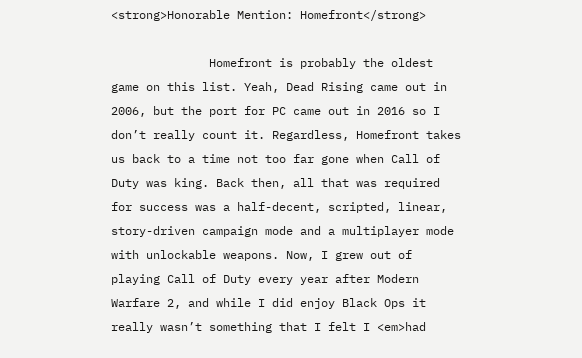<strong>Honorable Mention: Homefront</strong>

              Homefront is probably the oldest game on this list. Yeah, Dead Rising came out in 2006, but the port for PC came out in 2016 so I don’t really count it. Regardless, Homefront takes us back to a time not too far gone when Call of Duty was king. Back then, all that was required for success was a half-decent, scripted, linear, story-driven campaign mode and a multiplayer mode with unlockable weapons. Now, I grew out of playing Call of Duty every year after Modern Warfare 2, and while I did enjoy Black Ops it really wasn’t something that I felt I <em>had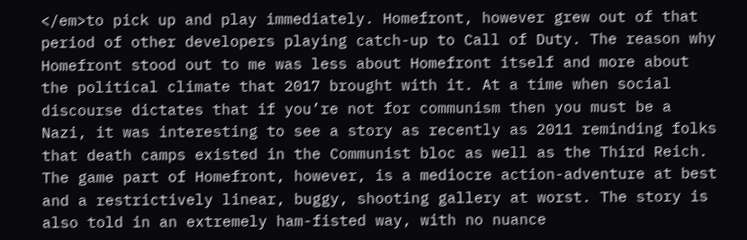</em>to pick up and play immediately. Homefront, however grew out of that period of other developers playing catch-up to Call of Duty. The reason why Homefront stood out to me was less about Homefront itself and more about the political climate that 2017 brought with it. At a time when social discourse dictates that if you’re not for communism then you must be a Nazi, it was interesting to see a story as recently as 2011 reminding folks that death camps existed in the Communist bloc as well as the Third Reich. The game part of Homefront, however, is a mediocre action-adventure at best and a restrictively linear, buggy, shooting gallery at worst. The story is also told in an extremely ham-fisted way, with no nuance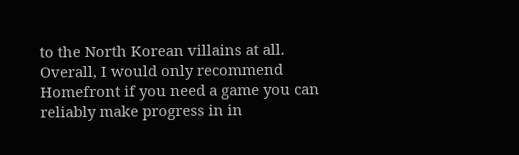to the North Korean villains at all. Overall, I would only recommend Homefront if you need a game you can reliably make progress in in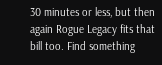30 minutes or less, but then again Rogue Legacy fits that bill too. Find something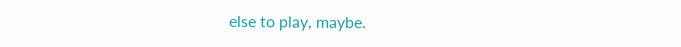else to play, maybe.